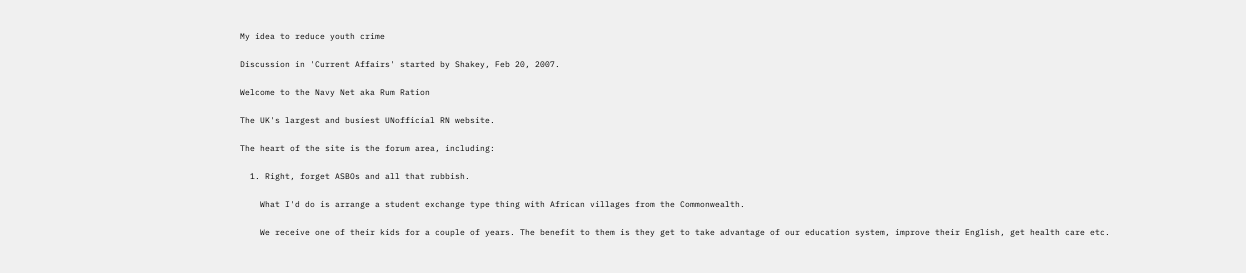My idea to reduce youth crime

Discussion in 'Current Affairs' started by Shakey, Feb 20, 2007.

Welcome to the Navy Net aka Rum Ration

The UK's largest and busiest UNofficial RN website.

The heart of the site is the forum area, including:

  1. Right, forget ASBOs and all that rubbish.

    What I'd do is arrange a student exchange type thing with African villages from the Commonwealth.

    We receive one of their kids for a couple of years. The benefit to them is they get to take advantage of our education system, improve their English, get health care etc.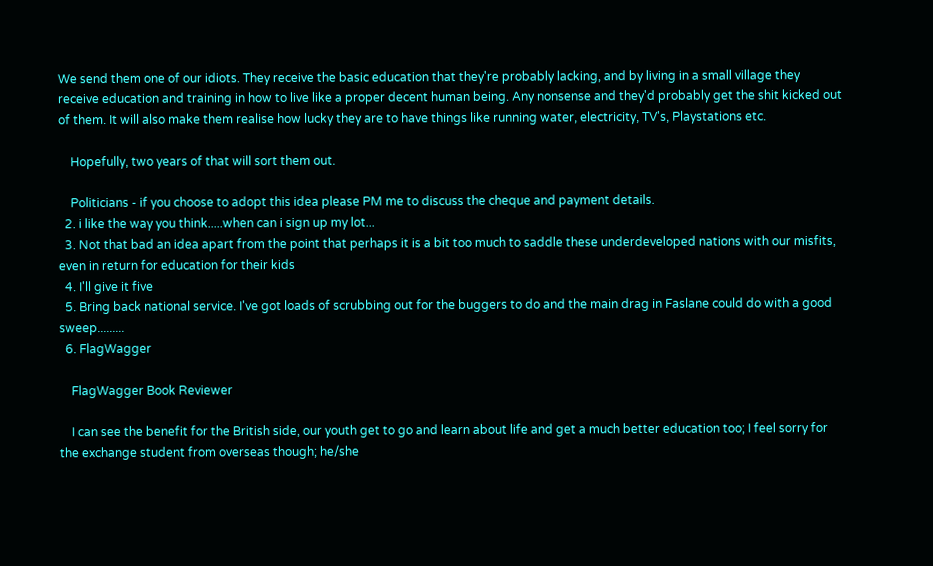We send them one of our idiots. They receive the basic education that they're probably lacking, and by living in a small village they receive education and training in how to live like a proper decent human being. Any nonsense and they'd probably get the shit kicked out of them. It will also make them realise how lucky they are to have things like running water, electricity, TV's, Playstations etc.

    Hopefully, two years of that will sort them out.

    Politicians - if you choose to adopt this idea please PM me to discuss the cheque and payment details.
  2. i like the way you think.....when can i sign up my lot...
  3. Not that bad an idea apart from the point that perhaps it is a bit too much to saddle these underdeveloped nations with our misfits, even in return for education for their kids
  4. I'll give it five
  5. Bring back national service. I've got loads of scrubbing out for the buggers to do and the main drag in Faslane could do with a good sweep.........
  6. FlagWagger

    FlagWagger Book Reviewer

    I can see the benefit for the British side, our youth get to go and learn about life and get a much better education too; I feel sorry for the exchange student from overseas though; he/she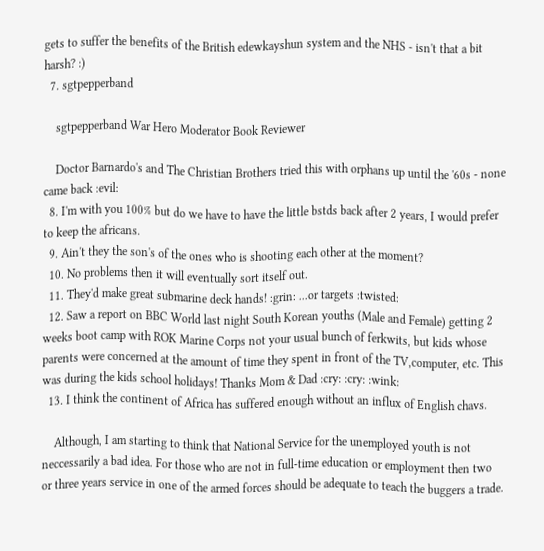gets to suffer the benefits of the British edewkayshun system and the NHS - isn't that a bit harsh? :)
  7. sgtpepperband

    sgtpepperband War Hero Moderator Book Reviewer

    Doctor Barnardo's and The Christian Brothers tried this with orphans up until the '60s - none came back :evil:
  8. I'm with you 100% but do we have to have the little bstds back after 2 years, I would prefer to keep the africans.
  9. Ain't they the son's of the ones who is shooting each other at the moment?
  10. No problems then it will eventually sort itself out.
  11. They'd make great submarine deck hands! :grin: ...or targets :twisted:
  12. Saw a report on BBC World last night South Korean youths (Male and Female) getting 2 weeks boot camp with ROK Marine Corps not your usual bunch of ferkwits, but kids whose parents were concerned at the amount of time they spent in front of the TV,computer, etc. This was during the kids school holidays! Thanks Mom & Dad :cry: :cry: :wink:
  13. I think the continent of Africa has suffered enough without an influx of English chavs.

    Although, I am starting to think that National Service for the unemployed youth is not neccessarily a bad idea. For those who are not in full-time education or employment then two or three years service in one of the armed forces should be adequate to teach the buggers a trade.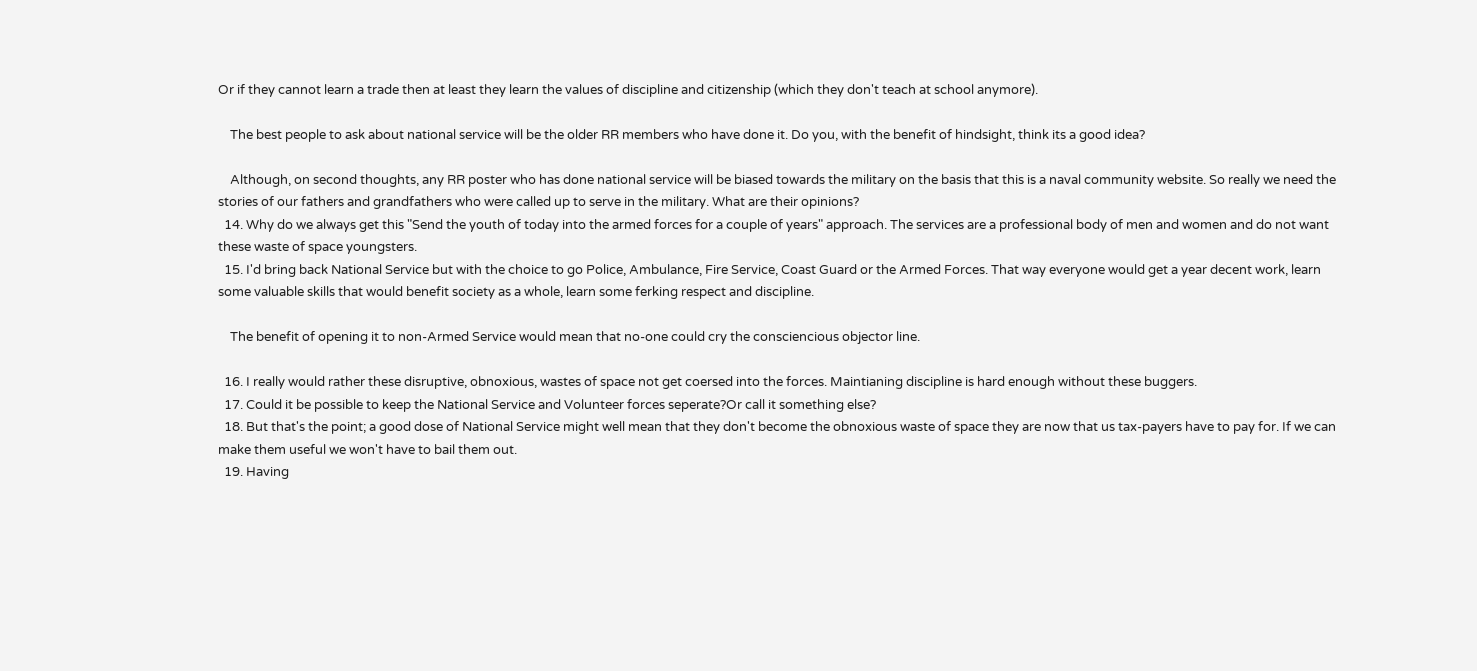Or if they cannot learn a trade then at least they learn the values of discipline and citizenship (which they don't teach at school anymore).

    The best people to ask about national service will be the older RR members who have done it. Do you, with the benefit of hindsight, think its a good idea?

    Although, on second thoughts, any RR poster who has done national service will be biased towards the military on the basis that this is a naval community website. So really we need the stories of our fathers and grandfathers who were called up to serve in the military. What are their opinions?
  14. Why do we always get this "Send the youth of today into the armed forces for a couple of years" approach. The services are a professional body of men and women and do not want these waste of space youngsters.
  15. I'd bring back National Service but with the choice to go Police, Ambulance, Fire Service, Coast Guard or the Armed Forces. That way everyone would get a year decent work, learn some valuable skills that would benefit society as a whole, learn some ferking respect and discipline.

    The benefit of opening it to non-Armed Service would mean that no-one could cry the consciencious objector line.

  16. I really would rather these disruptive, obnoxious, wastes of space not get coersed into the forces. Maintianing discipline is hard enough without these buggers.
  17. Could it be possible to keep the National Service and Volunteer forces seperate?Or call it something else?
  18. But that's the point; a good dose of National Service might well mean that they don't become the obnoxious waste of space they are now that us tax-payers have to pay for. If we can make them useful we won't have to bail them out.
  19. Having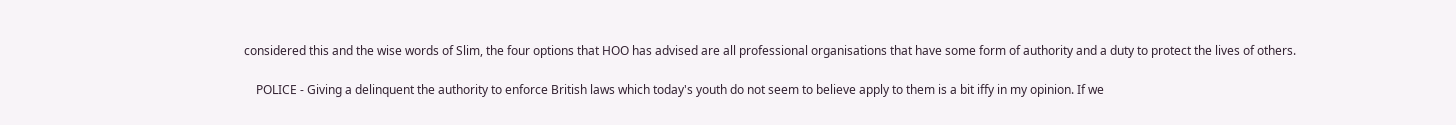considered this and the wise words of Slim, the four options that HOO has advised are all professional organisations that have some form of authority and a duty to protect the lives of others.

    POLICE - Giving a delinquent the authority to enforce British laws which today's youth do not seem to believe apply to them is a bit iffy in my opinion. If we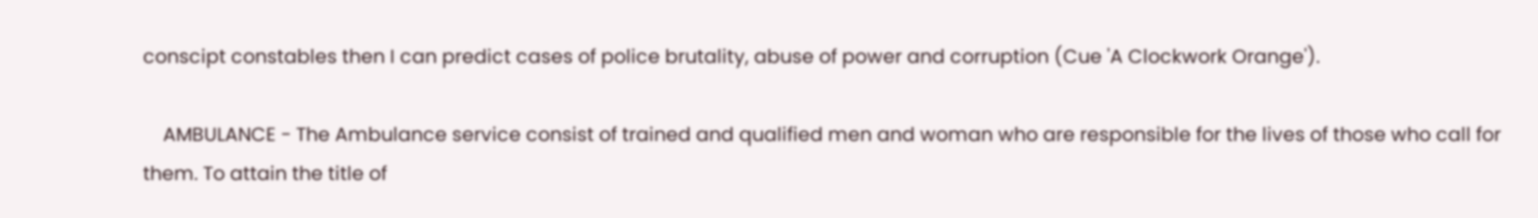conscipt constables then I can predict cases of police brutality, abuse of power and corruption (Cue 'A Clockwork Orange').

    AMBULANCE - The Ambulance service consist of trained and qualified men and woman who are responsible for the lives of those who call for them. To attain the title of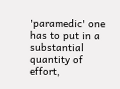'paramedic' one has to put in a substantial quantity of effort,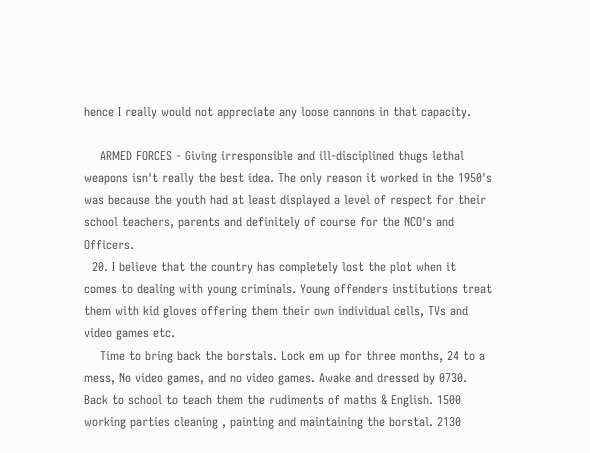hence I really would not appreciate any loose cannons in that capacity.

    ARMED FORCES - Giving irresponsible and ill-disciplined thugs lethal weapons isn't really the best idea. The only reason it worked in the 1950's was because the youth had at least displayed a level of respect for their school teachers, parents and definitely of course for the NCO's and Officers.
  20. I believe that the country has completely lost the plot when it comes to dealing with young criminals. Young offenders institutions treat them with kid gloves offering them their own individual cells, TVs and video games etc.
    Time to bring back the borstals. Lock em up for three months, 24 to a mess, No video games, and no video games. Awake and dressed by 0730. Back to school to teach them the rudiments of maths & English. 1500 working parties cleaning , painting and maintaining the borstal. 2130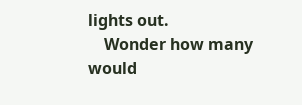lights out.
    Wonder how many would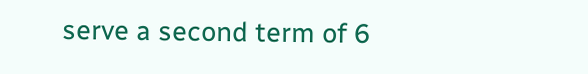serve a second term of 6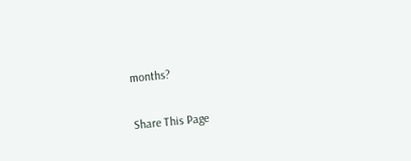months?

Share This Page